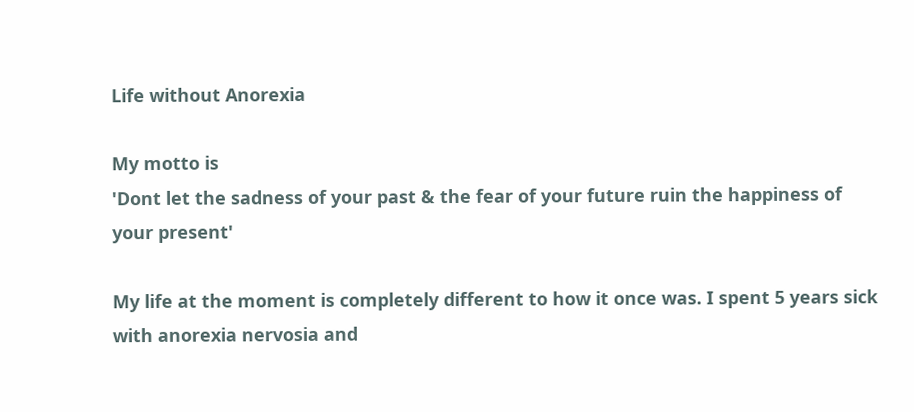Life without Anorexia

My motto is
'Dont let the sadness of your past & the fear of your future ruin the happiness of your present'

My life at the moment is completely different to how it once was. I spent 5 years sick with anorexia nervosia and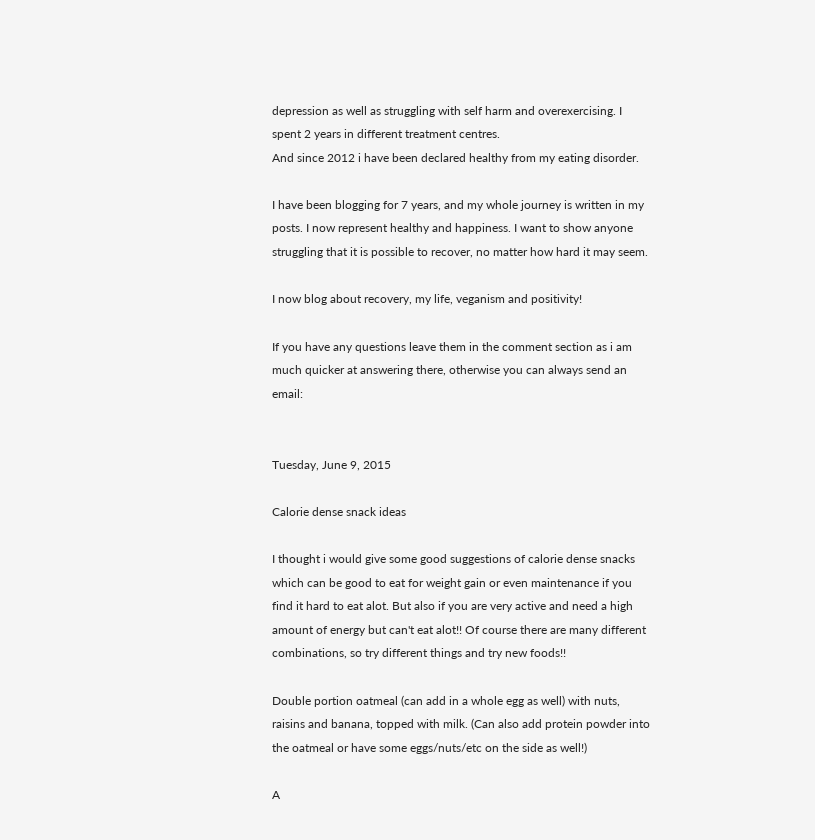depression as well as struggling with self harm and overexercising. I spent 2 years in different treatment centres.
And since 2012 i have been declared healthy from my eating disorder.

I have been blogging for 7 years, and my whole journey is written in my posts. I now represent healthy and happiness. I want to show anyone struggling that it is possible to recover, no matter how hard it may seem.

I now blog about recovery, my life, veganism and positivity!

If you have any questions leave them in the comment section as i am much quicker at answering there, otherwise you can always send an email:


Tuesday, June 9, 2015

Calorie dense snack ideas

I thought i would give some good suggestions of calorie dense snacks which can be good to eat for weight gain or even maintenance if you find it hard to eat alot. But also if you are very active and need a high amount of energy but can't eat alot!! Of course there are many different combinations, so try different things and try new foods!!

Double portion oatmeal (can add in a whole egg as well) with nuts, raisins and banana, topped with milk. (Can also add protein powder into the oatmeal or have some eggs/nuts/etc on the side as well!)

A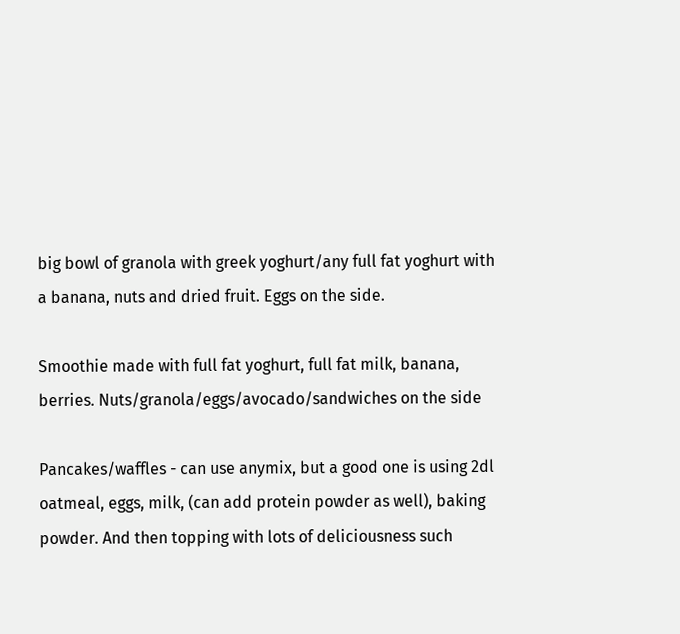big bowl of granola with greek yoghurt/any full fat yoghurt with a banana, nuts and dried fruit. Eggs on the side.

Smoothie made with full fat yoghurt, full fat milk, banana, berries. Nuts/granola/eggs/avocado/sandwiches on the side

Pancakes/waffles - can use anymix, but a good one is using 2dl oatmeal, eggs, milk, (can add protein powder as well), baking powder. And then topping with lots of deliciousness such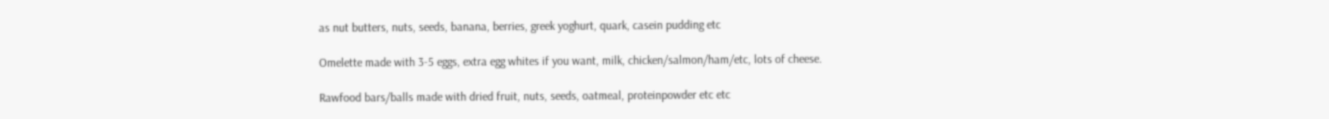as nut butters, nuts, seeds, banana, berries, greek yoghurt, quark, casein pudding etc

Omelette made with 3-5 eggs, extra egg whites if you want, milk, chicken/salmon/ham/etc, lots of cheese.

Rawfood bars/balls made with dried fruit, nuts, seeds, oatmeal, proteinpowder etc etc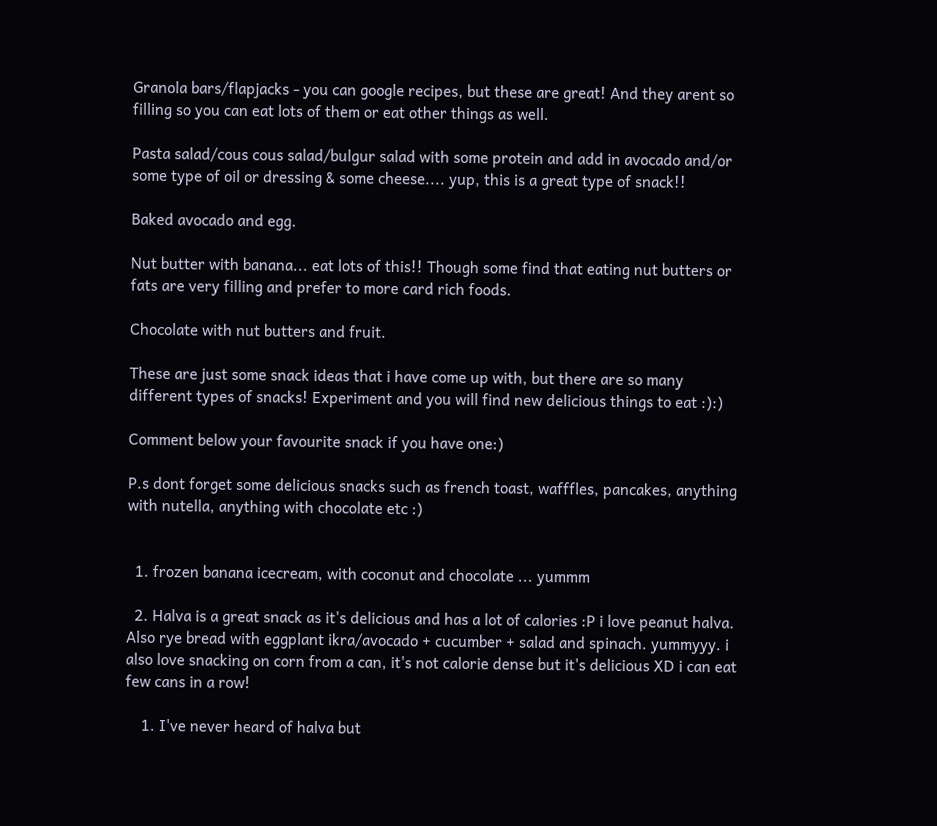Granola bars/flapjacks - you can google recipes, but these are great! And they arent so filling so you can eat lots of them or eat other things as well.

Pasta salad/cous cous salad/bulgur salad with some protein and add in avocado and/or some type of oil or dressing & some cheese.... yup, this is a great type of snack!!

Baked avocado and egg.

Nut butter with banana... eat lots of this!! Though some find that eating nut butters or fats are very filling and prefer to more card rich foods.

Chocolate with nut butters and fruit.

These are just some snack ideas that i have come up with, but there are so many different types of snacks! Experiment and you will find new delicious things to eat :):)

Comment below your favourite snack if you have one:)

P.s dont forget some delicious snacks such as french toast, wafffles, pancakes, anything with nutella, anything with chocolate etc :)


  1. frozen banana icecream, with coconut and chocolate ... yummm

  2. Halva is a great snack as it's delicious and has a lot of calories :P i love peanut halva. Also rye bread with eggplant ikra/avocado + cucumber + salad and spinach. yummyyy. i also love snacking on corn from a can, it's not calorie dense but it's delicious XD i can eat few cans in a row!

    1. I've never heard of halva but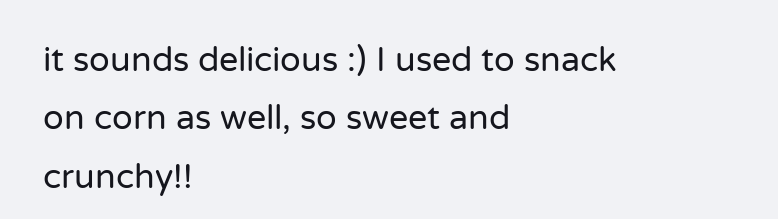it sounds delicious :) I used to snack on corn as well, so sweet and crunchy!!